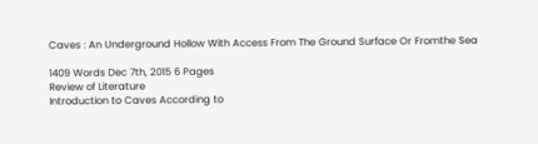Caves : An Underground Hollow With Access From The Ground Surface Or Fromthe Sea

1409 Words Dec 7th, 2015 6 Pages
Review of Literature
Introduction to Caves According to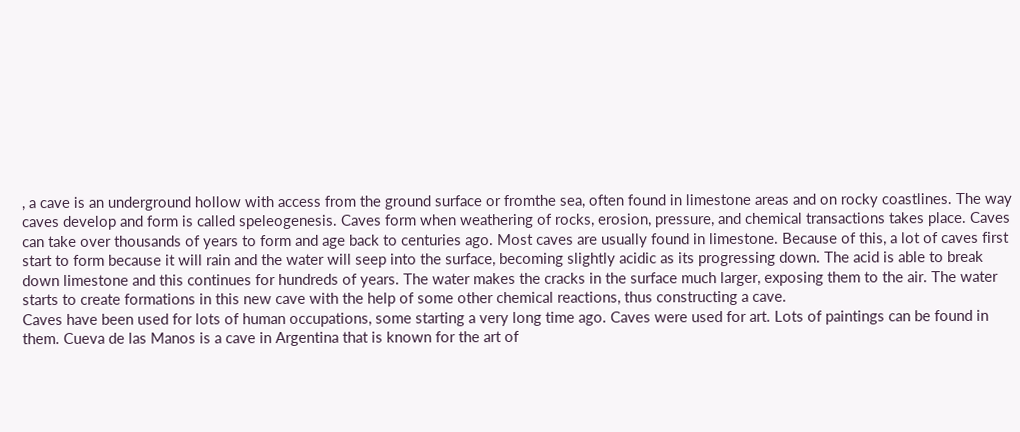, a cave is an underground hollow with access from the ground surface or fromthe sea, often found in limestone areas and on rocky coastlines. The way caves develop and form is called speleogenesis. Caves form when weathering of rocks, erosion, pressure, and chemical transactions takes place. Caves can take over thousands of years to form and age back to centuries ago. Most caves are usually found in limestone. Because of this, a lot of caves first start to form because it will rain and the water will seep into the surface, becoming slightly acidic as its progressing down. The acid is able to break down limestone and this continues for hundreds of years. The water makes the cracks in the surface much larger, exposing them to the air. The water starts to create formations in this new cave with the help of some other chemical reactions, thus constructing a cave.
Caves have been used for lots of human occupations, some starting a very long time ago. Caves were used for art. Lots of paintings can be found in them. Cueva de las Manos is a cave in Argentina that is known for the art of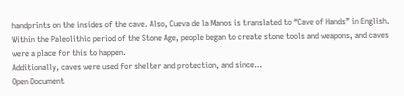handprints on the insides of the cave. Also, Cueva de la Manos is translated to “Cave of Hands” in English. Within the Paleolithic period of the Stone Age, people began to create stone tools and weapons, and caves were a place for this to happen.
Additionally, caves were used for shelter and protection, and since…
Open Document